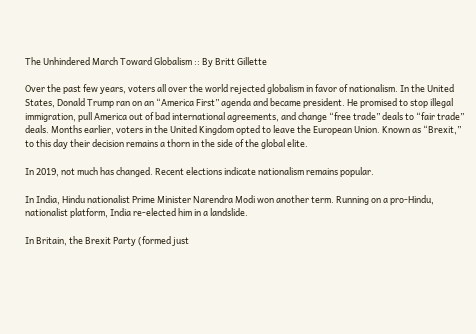The Unhindered March Toward Globalism :: By Britt Gillette

Over the past few years, voters all over the world rejected globalism in favor of nationalism. In the United States, Donald Trump ran on an “America First” agenda and became president. He promised to stop illegal immigration, pull America out of bad international agreements, and change “free trade” deals to “fair trade” deals. Months earlier, voters in the United Kingdom opted to leave the European Union. Known as “Brexit,” to this day their decision remains a thorn in the side of the global elite.

In 2019, not much has changed. Recent elections indicate nationalism remains popular.

In India, Hindu nationalist Prime Minister Narendra Modi won another term. Running on a pro-Hindu, nationalist platform, India re-elected him in a landslide.

In Britain, the Brexit Party (formed just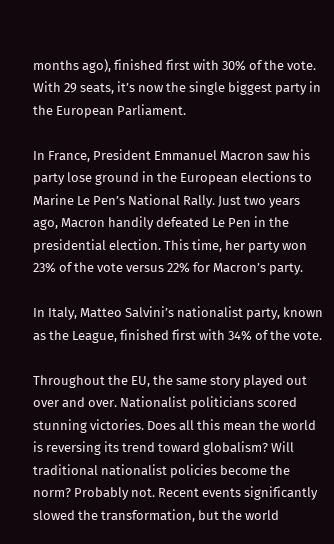months ago), finished first with 30% of the vote. With 29 seats, it’s now the single biggest party in the European Parliament.

In France, President Emmanuel Macron saw his party lose ground in the European elections to Marine Le Pen’s National Rally. Just two years ago, Macron handily defeated Le Pen in the presidential election. This time, her party won 23% of the vote versus 22% for Macron’s party.

In Italy, Matteo Salvini’s nationalist party, known as the League, finished first with 34% of the vote.

Throughout the EU, the same story played out over and over. Nationalist politicians scored stunning victories. Does all this mean the world is reversing its trend toward globalism? Will traditional nationalist policies become the norm? Probably not. Recent events significantly slowed the transformation, but the world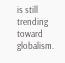is still trending toward globalism.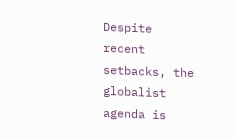Despite recent setbacks, the globalist agenda is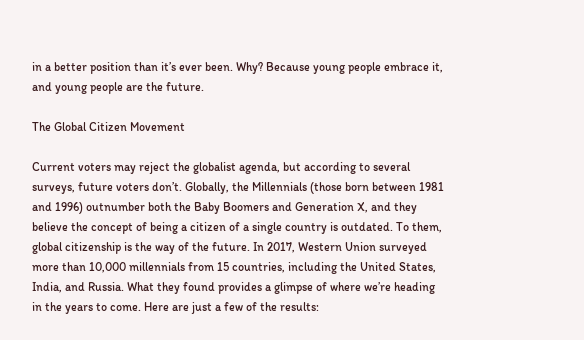in a better position than it’s ever been. Why? Because young people embrace it, and young people are the future.

The Global Citizen Movement

Current voters may reject the globalist agenda, but according to several surveys, future voters don’t. Globally, the Millennials (those born between 1981 and 1996) outnumber both the Baby Boomers and Generation X, and they believe the concept of being a citizen of a single country is outdated. To them, global citizenship is the way of the future. In 2017, Western Union surveyed more than 10,000 millennials from 15 countries, including the United States, India, and Russia. What they found provides a glimpse of where we’re heading in the years to come. Here are just a few of the results: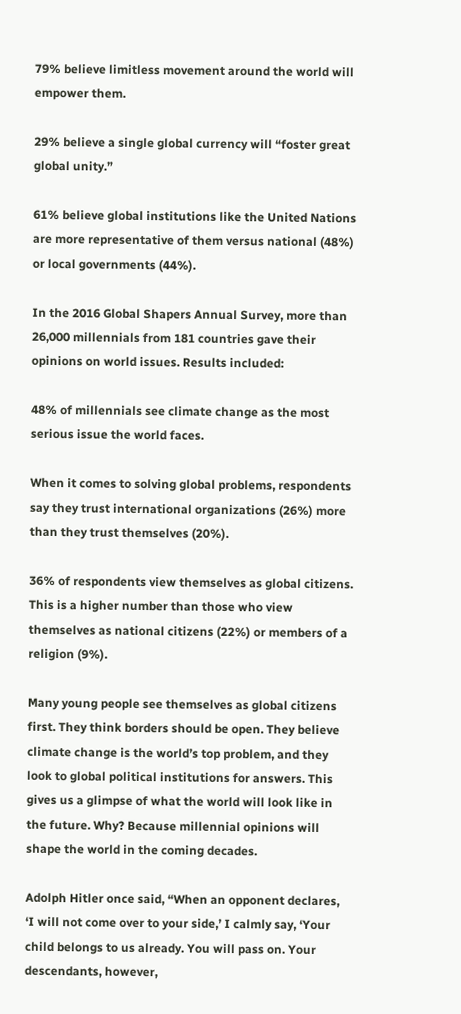79% believe limitless movement around the world will empower them.

29% believe a single global currency will “foster great global unity.”

61% believe global institutions like the United Nations are more representative of them versus national (48%) or local governments (44%).

In the 2016 Global Shapers Annual Survey, more than 26,000 millennials from 181 countries gave their opinions on world issues. Results included:

48% of millennials see climate change as the most serious issue the world faces.

When it comes to solving global problems, respondents say they trust international organizations (26%) more than they trust themselves (20%).

36% of respondents view themselves as global citizens. This is a higher number than those who view themselves as national citizens (22%) or members of a religion (9%).

Many young people see themselves as global citizens first. They think borders should be open. They believe climate change is the world’s top problem, and they look to global political institutions for answers. This gives us a glimpse of what the world will look like in the future. Why? Because millennial opinions will shape the world in the coming decades.

Adolph Hitler once said, “When an opponent declares, ‘I will not come over to your side,’ I calmly say, ‘Your child belongs to us already. You will pass on. Your descendants, however,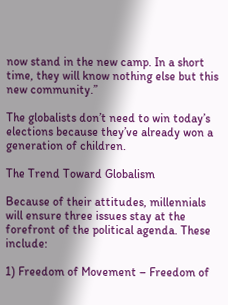now stand in the new camp. In a short time, they will know nothing else but this new community.”

The globalists don’t need to win today’s elections because they’ve already won a generation of children.

The Trend Toward Globalism

Because of their attitudes, millennials will ensure three issues stay at the forefront of the political agenda. These include:

1) Freedom of Movement – Freedom of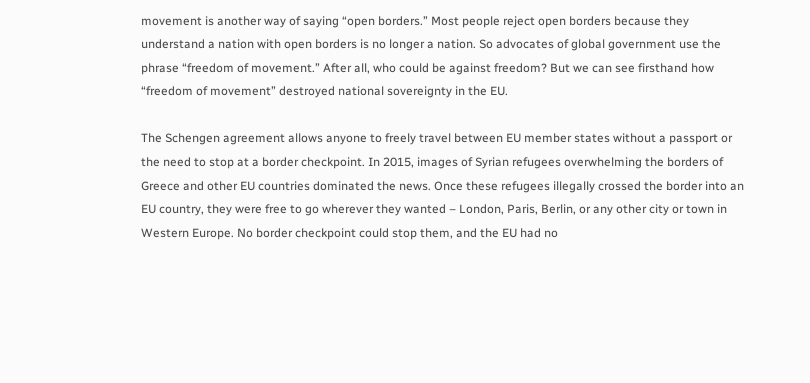movement is another way of saying “open borders.” Most people reject open borders because they understand a nation with open borders is no longer a nation. So advocates of global government use the phrase “freedom of movement.” After all, who could be against freedom? But we can see firsthand how “freedom of movement” destroyed national sovereignty in the EU.

The Schengen agreement allows anyone to freely travel between EU member states without a passport or the need to stop at a border checkpoint. In 2015, images of Syrian refugees overwhelming the borders of Greece and other EU countries dominated the news. Once these refugees illegally crossed the border into an EU country, they were free to go wherever they wanted – London, Paris, Berlin, or any other city or town in Western Europe. No border checkpoint could stop them, and the EU had no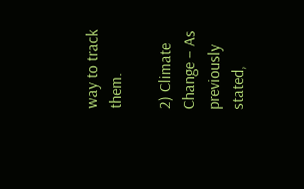way to track them.

2) Climate Change – As previously stated,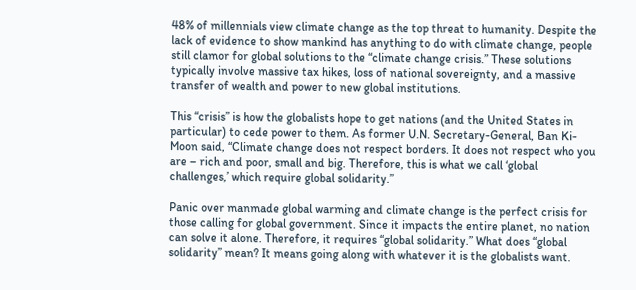48% of millennials view climate change as the top threat to humanity. Despite the lack of evidence to show mankind has anything to do with climate change, people still clamor for global solutions to the “climate change crisis.” These solutions typically involve massive tax hikes, loss of national sovereignty, and a massive transfer of wealth and power to new global institutions.

This “crisis” is how the globalists hope to get nations (and the United States in particular) to cede power to them. As former U.N. Secretary-General, Ban Ki-Moon said, “Climate change does not respect borders. It does not respect who you are – rich and poor, small and big. Therefore, this is what we call ‘global challenges,’ which require global solidarity.”

Panic over manmade global warming and climate change is the perfect crisis for those calling for global government. Since it impacts the entire planet, no nation can solve it alone. Therefore, it requires “global solidarity.” What does “global solidarity” mean? It means going along with whatever it is the globalists want.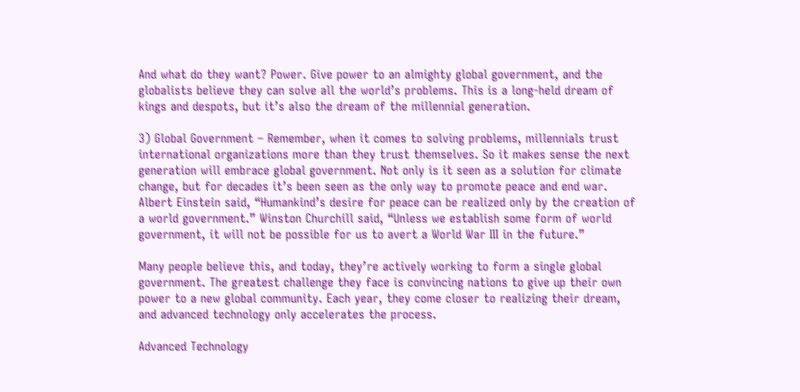And what do they want? Power. Give power to an almighty global government, and the globalists believe they can solve all the world’s problems. This is a long-held dream of kings and despots, but it’s also the dream of the millennial generation.

3) Global Government – Remember, when it comes to solving problems, millennials trust international organizations more than they trust themselves. So it makes sense the next generation will embrace global government. Not only is it seen as a solution for climate change, but for decades it’s been seen as the only way to promote peace and end war. Albert Einstein said, “Humankind’s desire for peace can be realized only by the creation of a world government.” Winston Churchill said, “Unless we establish some form of world government, it will not be possible for us to avert a World War III in the future.”

Many people believe this, and today, they’re actively working to form a single global government. The greatest challenge they face is convincing nations to give up their own power to a new global community. Each year, they come closer to realizing their dream, and advanced technology only accelerates the process.

Advanced Technology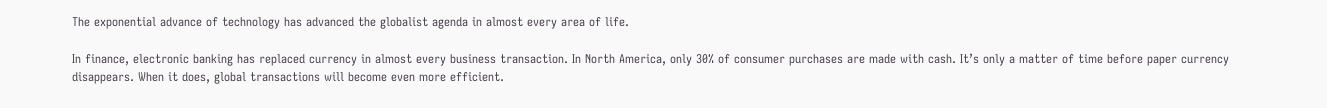The exponential advance of technology has advanced the globalist agenda in almost every area of life.

In finance, electronic banking has replaced currency in almost every business transaction. In North America, only 30% of consumer purchases are made with cash. It’s only a matter of time before paper currency disappears. When it does, global transactions will become even more efficient.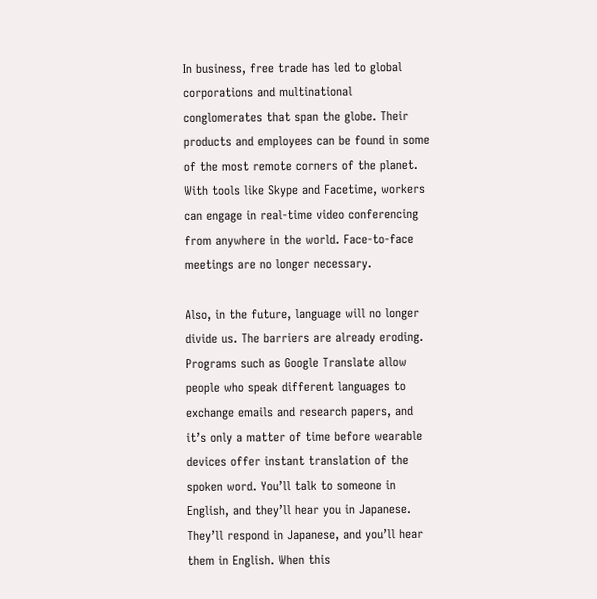In business, free trade has led to global corporations and multinational conglomerates that span the globe. Their products and employees can be found in some of the most remote corners of the planet. With tools like Skype and Facetime, workers can engage in real-time video conferencing from anywhere in the world. Face-to-face meetings are no longer necessary.

Also, in the future, language will no longer divide us. The barriers are already eroding. Programs such as Google Translate allow people who speak different languages to exchange emails and research papers, and it’s only a matter of time before wearable devices offer instant translation of the spoken word. You’ll talk to someone in English, and they’ll hear you in Japanese. They’ll respond in Japanese, and you’ll hear them in English. When this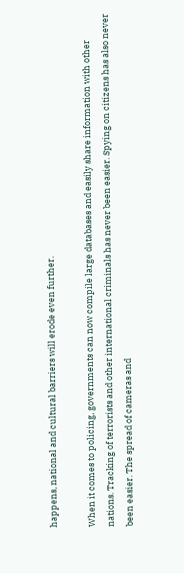happens, national and cultural barriers will erode even further.

When it comes to policing, governments can now compile large databases and easily share information with other nations. Tracking of terrorists and other international criminals has never been easier. Spying on citizens has also never been easier. The spread of cameras and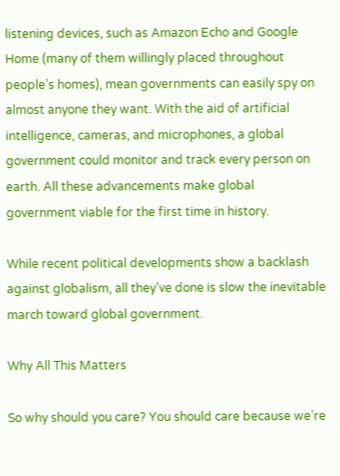listening devices, such as Amazon Echo and Google Home (many of them willingly placed throughout people’s homes), mean governments can easily spy on almost anyone they want. With the aid of artificial intelligence, cameras, and microphones, a global government could monitor and track every person on earth. All these advancements make global government viable for the first time in history.

While recent political developments show a backlash against globalism, all they’ve done is slow the inevitable march toward global government.

Why All This Matters

So why should you care? You should care because we’re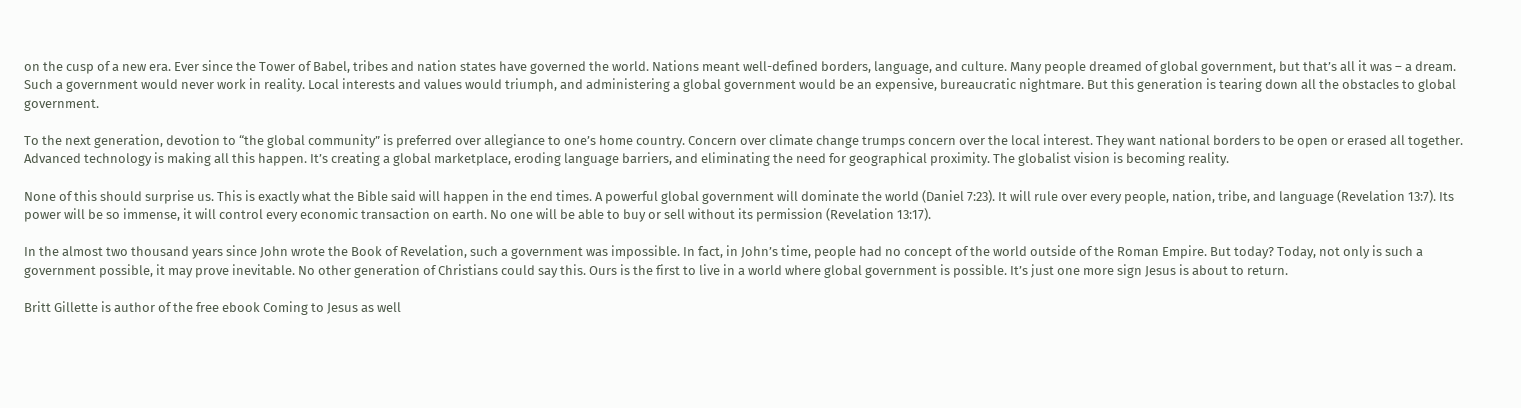on the cusp of a new era. Ever since the Tower of Babel, tribes and nation states have governed the world. Nations meant well-defined borders, language, and culture. Many people dreamed of global government, but that’s all it was – a dream. Such a government would never work in reality. Local interests and values would triumph, and administering a global government would be an expensive, bureaucratic nightmare. But this generation is tearing down all the obstacles to global government.

To the next generation, devotion to “the global community” is preferred over allegiance to one’s home country. Concern over climate change trumps concern over the local interest. They want national borders to be open or erased all together. Advanced technology is making all this happen. It’s creating a global marketplace, eroding language barriers, and eliminating the need for geographical proximity. The globalist vision is becoming reality.

None of this should surprise us. This is exactly what the Bible said will happen in the end times. A powerful global government will dominate the world (Daniel 7:23). It will rule over every people, nation, tribe, and language (Revelation 13:7). Its power will be so immense, it will control every economic transaction on earth. No one will be able to buy or sell without its permission (Revelation 13:17).

In the almost two thousand years since John wrote the Book of Revelation, such a government was impossible. In fact, in John’s time, people had no concept of the world outside of the Roman Empire. But today? Today, not only is such a government possible, it may prove inevitable. No other generation of Christians could say this. Ours is the first to live in a world where global government is possible. It’s just one more sign Jesus is about to return.

Britt Gillette is author of the free ebook Coming to Jesus as well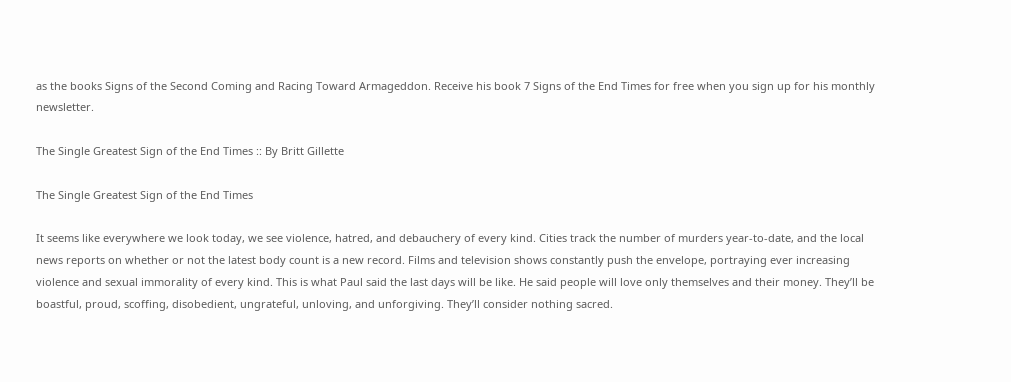as the books Signs of the Second Coming and Racing Toward Armageddon. Receive his book 7 Signs of the End Times for free when you sign up for his monthly newsletter.

The Single Greatest Sign of the End Times :: By Britt Gillette

The Single Greatest Sign of the End Times

It seems like everywhere we look today, we see violence, hatred, and debauchery of every kind. Cities track the number of murders year-to-date, and the local news reports on whether or not the latest body count is a new record. Films and television shows constantly push the envelope, portraying ever increasing violence and sexual immorality of every kind. This is what Paul said the last days will be like. He said people will love only themselves and their money. They’ll be boastful, proud, scoffing, disobedient, ungrateful, unloving, and unforgiving. They’ll consider nothing sacred.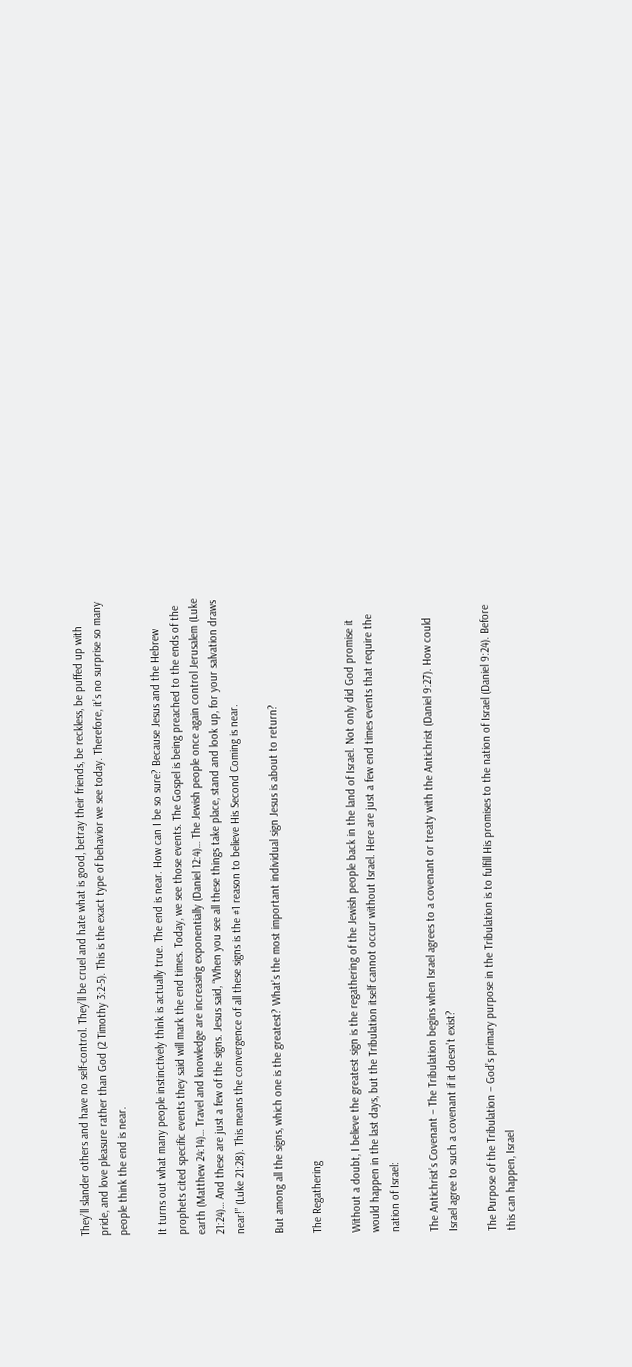They’ll slander others and have no self-control. They’ll be cruel and hate what is good, betray their friends, be reckless, be puffed up with pride, and love pleasure rather than God (2 Timothy 3:2-5). This is the exact type of behavior we see today. Therefore, it’s no surprise so many people think the end is near.

It turns out what many people instinctively think is actually true. The end is near. How can I be so sure? Because Jesus and the Hebrew prophets cited specific events they said will mark the end times. Today, we see those events. The Gospel is being preached to the ends of the earth (Matthew 24:14)… Travel and knowledge are increasing exponentially (Daniel 12:4)… The Jewish people once again control Jerusalem (Luke 21:24)… And these are just a few of the signs. Jesus said, “When you see all these things take place, stand and look up, for your salvation draws near!” (Luke 21:28). This means the convergence of all these signs is the #1 reason to believe His Second Coming is near.

But among all the signs, which one is the greatest? What’s the most important individual sign Jesus is about to return?

The Regathering

Without a doubt, I believe the greatest sign is the regathering of the Jewish people back in the land of Israel. Not only did God promise it would happen in the last days, but the Tribulation itself cannot occur without Israel. Here are just a few end times events that require the nation of Israel:

The Antichrist’s Covenant – The Tribulation begins when Israel agrees to a covenant or treaty with the Antichrist (Daniel 9:27). How could Israel agree to such a covenant if it doesn’t exist?

The Purpose of the Tribulation – God’s primary purpose in the Tribulation is to fulfill His promises to the nation of Israel (Daniel 9:24). Before this can happen, Israel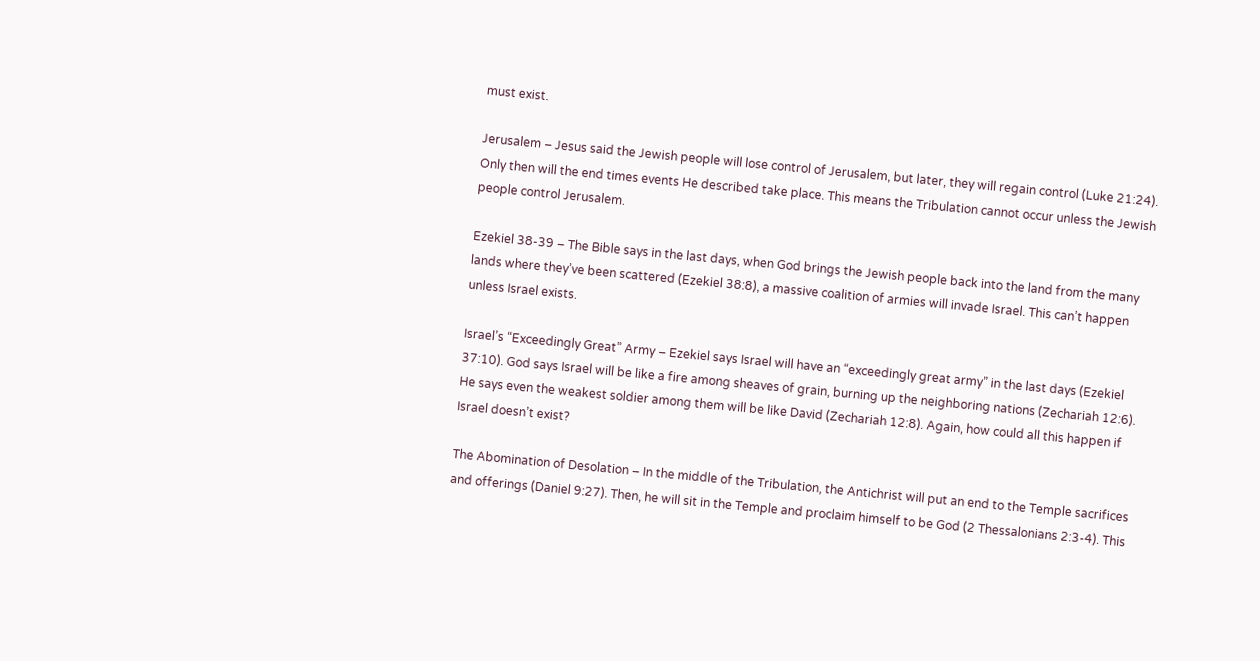must exist.

Jerusalem – Jesus said the Jewish people will lose control of Jerusalem, but later, they will regain control (Luke 21:24). Only then will the end times events He described take place. This means the Tribulation cannot occur unless the Jewish people control Jerusalem.

Ezekiel 38-39 – The Bible says in the last days, when God brings the Jewish people back into the land from the many lands where they’ve been scattered (Ezekiel 38:8), a massive coalition of armies will invade Israel. This can’t happen unless Israel exists.

Israel’s “Exceedingly Great” Army – Ezekiel says Israel will have an “exceedingly great army” in the last days (Ezekiel 37:10). God says Israel will be like a fire among sheaves of grain, burning up the neighboring nations (Zechariah 12:6). He says even the weakest soldier among them will be like David (Zechariah 12:8). Again, how could all this happen if Israel doesn’t exist?

The Abomination of Desolation – In the middle of the Tribulation, the Antichrist will put an end to the Temple sacrifices and offerings (Daniel 9:27). Then, he will sit in the Temple and proclaim himself to be God (2 Thessalonians 2:3-4). This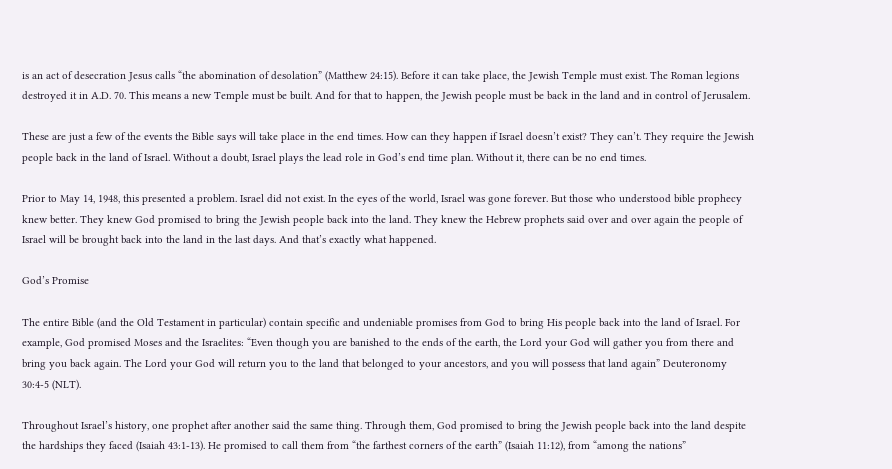is an act of desecration Jesus calls “the abomination of desolation” (Matthew 24:15). Before it can take place, the Jewish Temple must exist. The Roman legions destroyed it in A.D. 70. This means a new Temple must be built. And for that to happen, the Jewish people must be back in the land and in control of Jerusalem.

These are just a few of the events the Bible says will take place in the end times. How can they happen if Israel doesn’t exist? They can’t. They require the Jewish people back in the land of Israel. Without a doubt, Israel plays the lead role in God’s end time plan. Without it, there can be no end times.

Prior to May 14, 1948, this presented a problem. Israel did not exist. In the eyes of the world, Israel was gone forever. But those who understood bible prophecy knew better. They knew God promised to bring the Jewish people back into the land. They knew the Hebrew prophets said over and over again the people of Israel will be brought back into the land in the last days. And that’s exactly what happened.

God’s Promise

The entire Bible (and the Old Testament in particular) contain specific and undeniable promises from God to bring His people back into the land of Israel. For example, God promised Moses and the Israelites: “Even though you are banished to the ends of the earth, the Lord your God will gather you from there and bring you back again. The Lord your God will return you to the land that belonged to your ancestors, and you will possess that land again” Deuteronomy 30:4-5 (NLT).

Throughout Israel’s history, one prophet after another said the same thing. Through them, God promised to bring the Jewish people back into the land despite the hardships they faced (Isaiah 43:1-13). He promised to call them from “the farthest corners of the earth” (Isaiah 11:12), from “among the nations”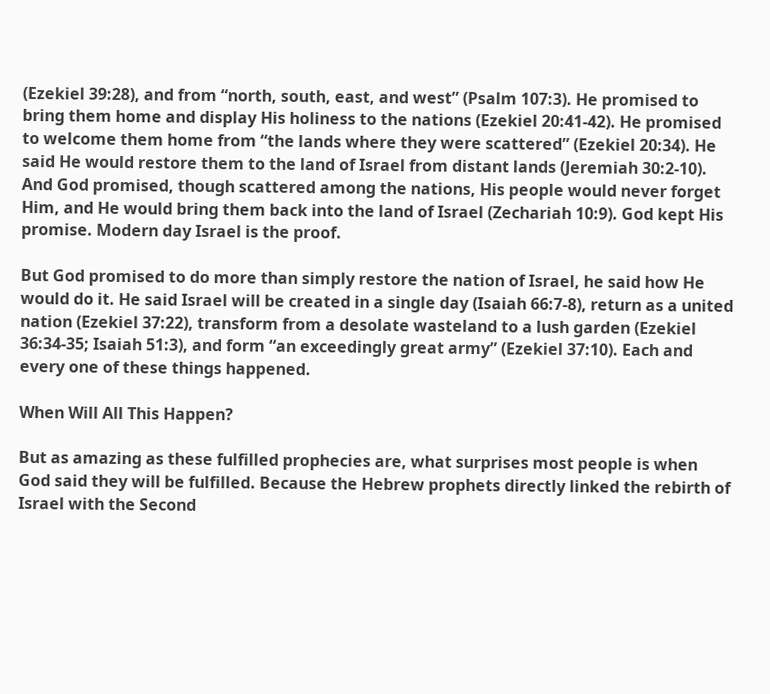(Ezekiel 39:28), and from “north, south, east, and west” (Psalm 107:3). He promised to bring them home and display His holiness to the nations (Ezekiel 20:41-42). He promised to welcome them home from “the lands where they were scattered” (Ezekiel 20:34). He said He would restore them to the land of Israel from distant lands (Jeremiah 30:2-10). And God promised, though scattered among the nations, His people would never forget Him, and He would bring them back into the land of Israel (Zechariah 10:9). God kept His promise. Modern day Israel is the proof.

But God promised to do more than simply restore the nation of Israel, he said how He would do it. He said Israel will be created in a single day (Isaiah 66:7-8), return as a united nation (Ezekiel 37:22), transform from a desolate wasteland to a lush garden (Ezekiel 36:34-35; Isaiah 51:3), and form “an exceedingly great army” (Ezekiel 37:10). Each and every one of these things happened.

When Will All This Happen?

But as amazing as these fulfilled prophecies are, what surprises most people is when God said they will be fulfilled. Because the Hebrew prophets directly linked the rebirth of Israel with the Second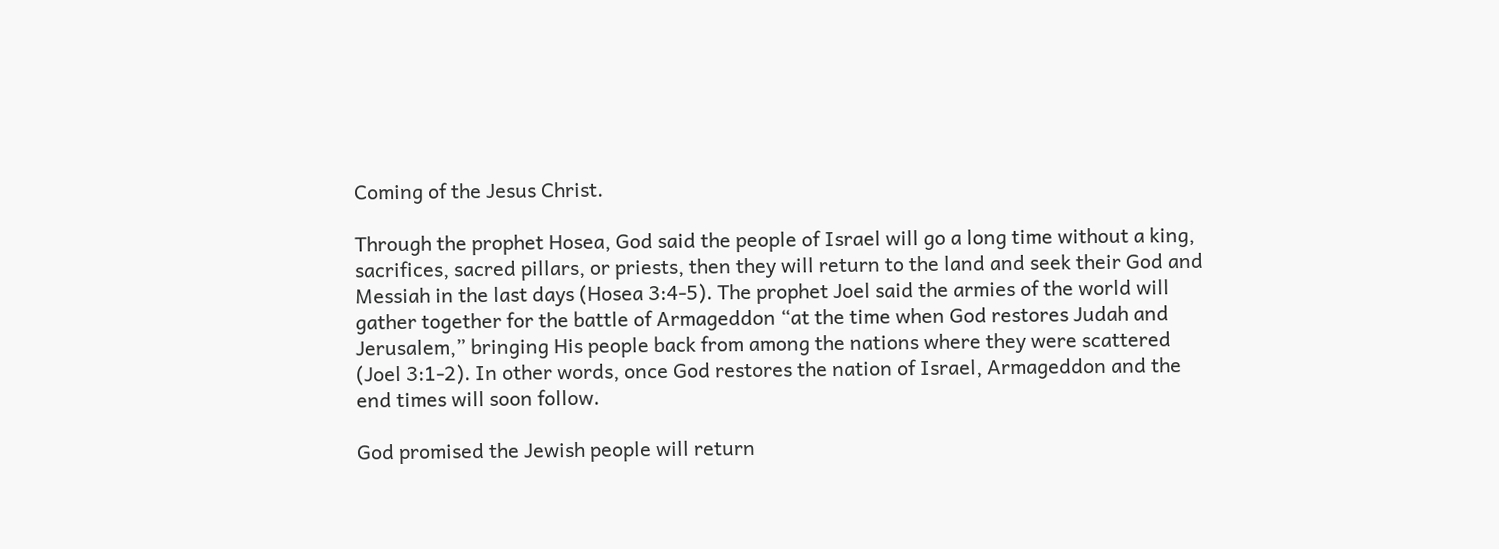Coming of the Jesus Christ.

Through the prophet Hosea, God said the people of Israel will go a long time without a king, sacrifices, sacred pillars, or priests, then they will return to the land and seek their God and Messiah in the last days (Hosea 3:4-5). The prophet Joel said the armies of the world will gather together for the battle of Armageddon “at the time when God restores Judah and Jerusalem,” bringing His people back from among the nations where they were scattered (Joel 3:1-2). In other words, once God restores the nation of Israel, Armageddon and the end times will soon follow.

God promised the Jewish people will return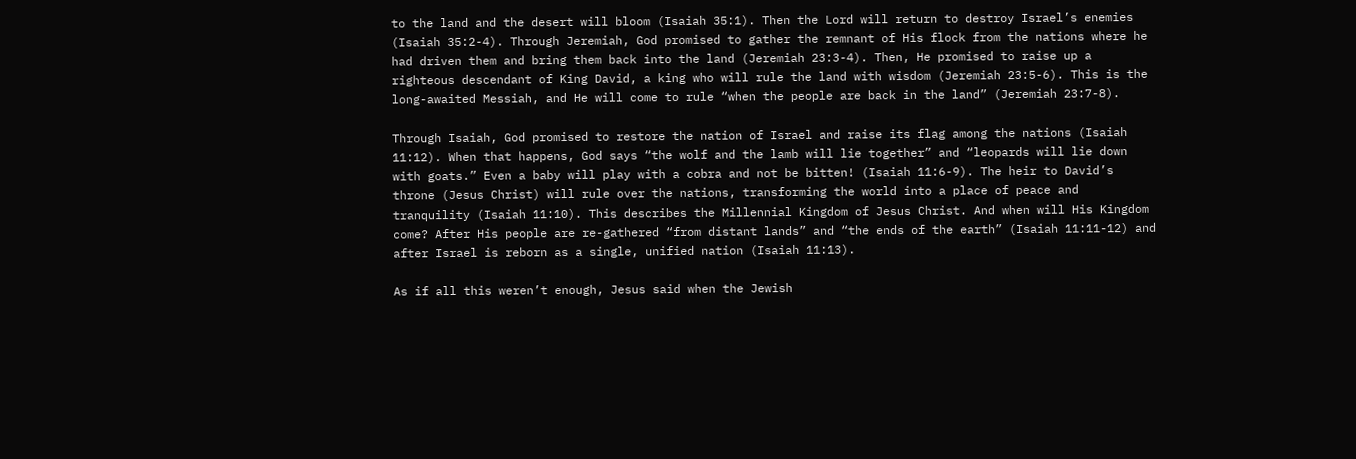to the land and the desert will bloom (Isaiah 35:1). Then the Lord will return to destroy Israel’s enemies (Isaiah 35:2-4). Through Jeremiah, God promised to gather the remnant of His flock from the nations where he had driven them and bring them back into the land (Jeremiah 23:3-4). Then, He promised to raise up a righteous descendant of King David, a king who will rule the land with wisdom (Jeremiah 23:5-6). This is the long-awaited Messiah, and He will come to rule “when the people are back in the land” (Jeremiah 23:7-8).

Through Isaiah, God promised to restore the nation of Israel and raise its flag among the nations (Isaiah 11:12). When that happens, God says “the wolf and the lamb will lie together” and “leopards will lie down with goats.” Even a baby will play with a cobra and not be bitten! (Isaiah 11:6-9). The heir to David’s throne (Jesus Christ) will rule over the nations, transforming the world into a place of peace and tranquility (Isaiah 11:10). This describes the Millennial Kingdom of Jesus Christ. And when will His Kingdom come? After His people are re-gathered “from distant lands” and “the ends of the earth” (Isaiah 11:11-12) and after Israel is reborn as a single, unified nation (Isaiah 11:13).

As if all this weren’t enough, Jesus said when the Jewish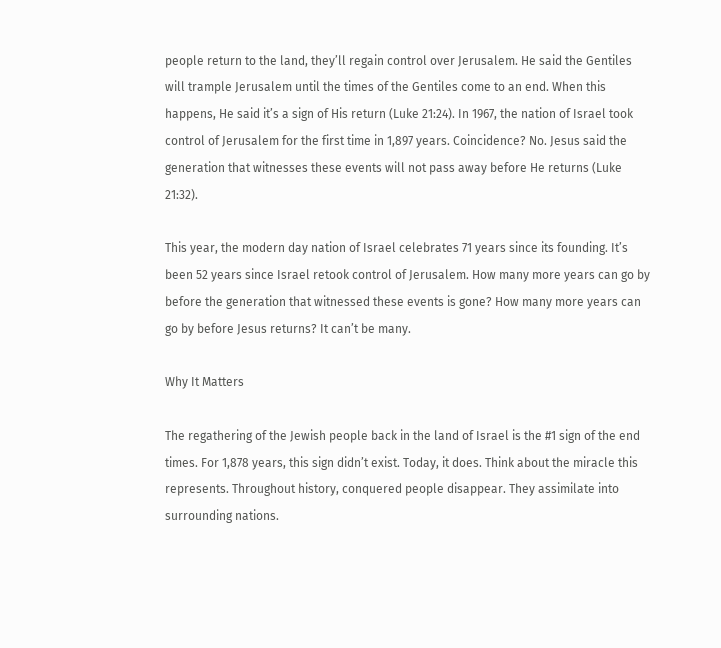people return to the land, they’ll regain control over Jerusalem. He said the Gentiles will trample Jerusalem until the times of the Gentiles come to an end. When this happens, He said it’s a sign of His return (Luke 21:24). In 1967, the nation of Israel took control of Jerusalem for the first time in 1,897 years. Coincidence? No. Jesus said the generation that witnesses these events will not pass away before He returns (Luke 21:32).

This year, the modern day nation of Israel celebrates 71 years since its founding. It’s been 52 years since Israel retook control of Jerusalem. How many more years can go by before the generation that witnessed these events is gone? How many more years can go by before Jesus returns? It can’t be many.

Why It Matters

The regathering of the Jewish people back in the land of Israel is the #1 sign of the end times. For 1,878 years, this sign didn’t exist. Today, it does. Think about the miracle this represents. Throughout history, conquered people disappear. They assimilate into surrounding nations.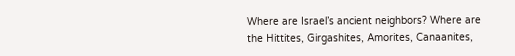Where are Israel’s ancient neighbors? Where are the Hittites, Girgashites, Amorites, Canaanites,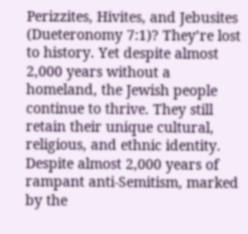Perizzites, Hivites, and Jebusites (Dueteronomy 7:1)? They’re lost to history. Yet despite almost 2,000 years without a homeland, the Jewish people continue to thrive. They still retain their unique cultural, religious, and ethnic identity. Despite almost 2,000 years of rampant anti-Semitism, marked by the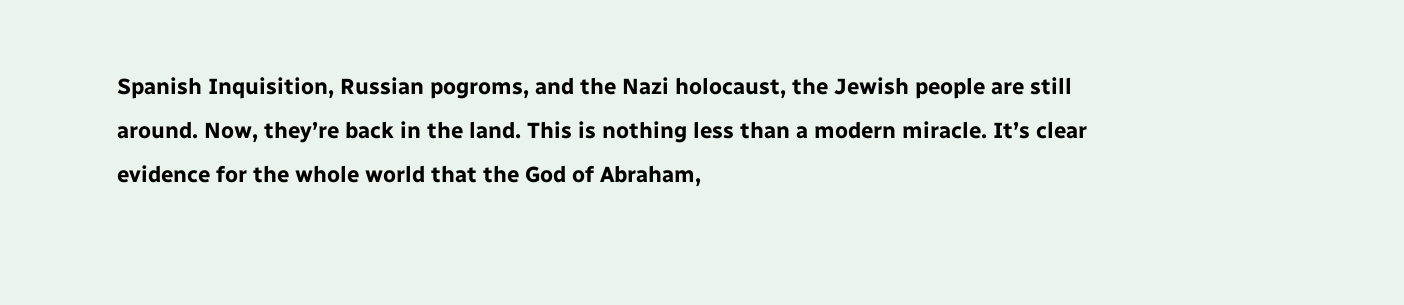Spanish Inquisition, Russian pogroms, and the Nazi holocaust, the Jewish people are still around. Now, they’re back in the land. This is nothing less than a modern miracle. It’s clear evidence for the whole world that the God of Abraham,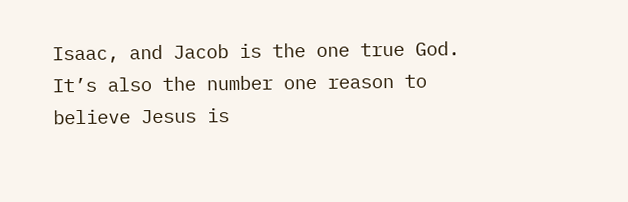Isaac, and Jacob is the one true God. It’s also the number one reason to believe Jesus is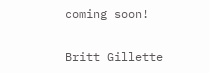coming soon!

Britt Gillette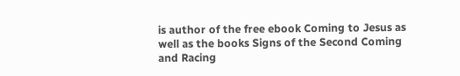is author of the free ebook Coming to Jesus as well as the books Signs of the Second Coming and Racing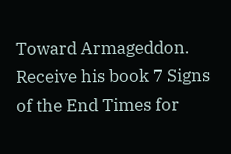Toward Armageddon. Receive his book 7 Signs of the End Times for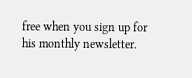free when you sign up for his monthly newsletter.